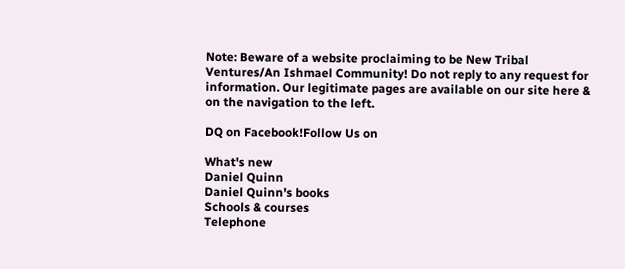Note: Beware of a website proclaiming to be New Tribal Ventures/An Ishmael Community! Do not reply to any request for information. Our legitimate pages are available on our site here & on the navigation to the left.

DQ on Facebook!Follow Us on

What's new
Daniel Quinn
Daniel Quinn's books
Schools & courses
Telephone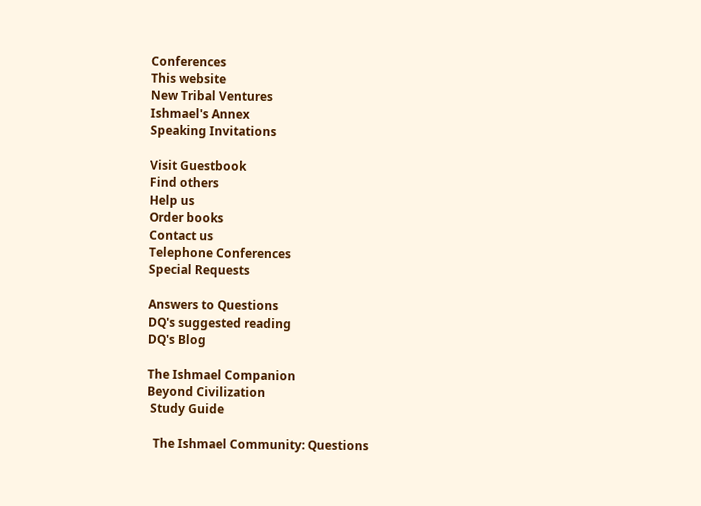Conferences
This website
New Tribal Ventures
Ishmael's Annex
Speaking Invitations

Visit Guestbook
Find others
Help us
Order books
Contact us
Telephone Conferences
Special Requests

Answers to Questions
DQ's suggested reading
DQ's Blog

The Ishmael Companion
Beyond Civilization
 Study Guide

  The Ishmael Community: Questions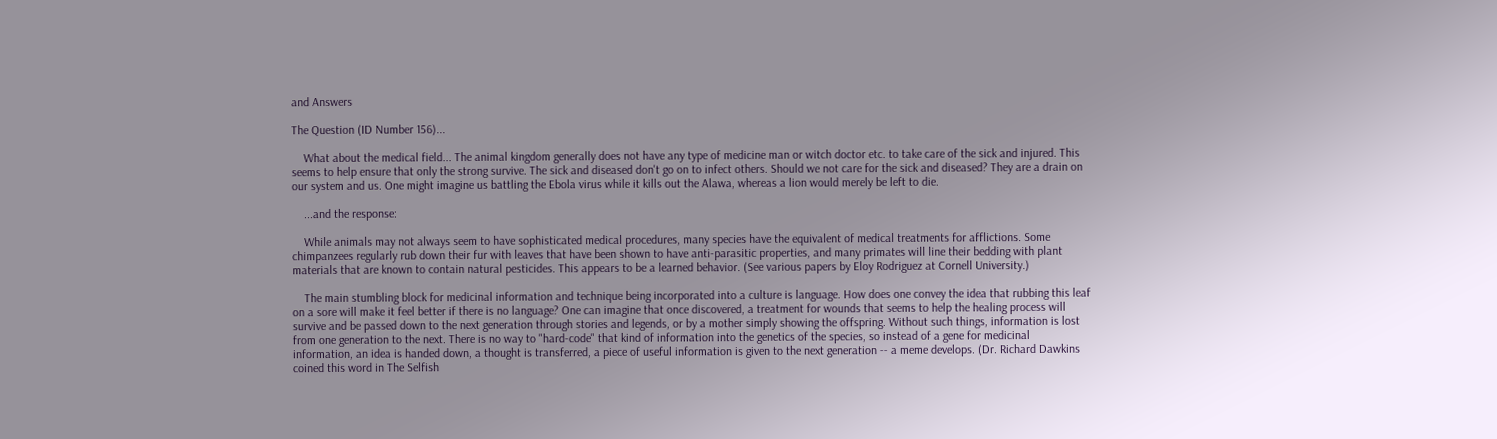and Answers

The Question (ID Number 156)...

    What about the medical field... The animal kingdom generally does not have any type of medicine man or witch doctor etc. to take care of the sick and injured. This seems to help ensure that only the strong survive. The sick and diseased don't go on to infect others. Should we not care for the sick and diseased? They are a drain on our system and us. One might imagine us battling the Ebola virus while it kills out the Alawa, whereas a lion would merely be left to die.

    ...and the response:

    While animals may not always seem to have sophisticated medical procedures, many species have the equivalent of medical treatments for afflictions. Some chimpanzees regularly rub down their fur with leaves that have been shown to have anti-parasitic properties, and many primates will line their bedding with plant materials that are known to contain natural pesticides. This appears to be a learned behavior. (See various papers by Eloy Rodriguez at Cornell University.)

    The main stumbling block for medicinal information and technique being incorporated into a culture is language. How does one convey the idea that rubbing this leaf on a sore will make it feel better if there is no language? One can imagine that once discovered, a treatment for wounds that seems to help the healing process will survive and be passed down to the next generation through stories and legends, or by a mother simply showing the offspring. Without such things, information is lost from one generation to the next. There is no way to "hard-code" that kind of information into the genetics of the species, so instead of a gene for medicinal information, an idea is handed down, a thought is transferred, a piece of useful information is given to the next generation -- a meme develops. (Dr. Richard Dawkins coined this word in The Selfish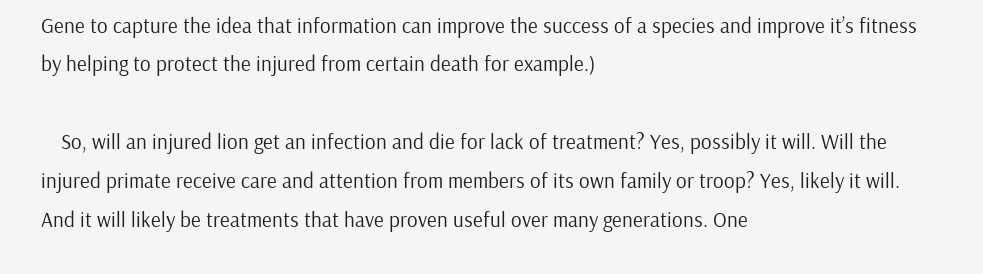Gene to capture the idea that information can improve the success of a species and improve it’s fitness by helping to protect the injured from certain death for example.)

    So, will an injured lion get an infection and die for lack of treatment? Yes, possibly it will. Will the injured primate receive care and attention from members of its own family or troop? Yes, likely it will. And it will likely be treatments that have proven useful over many generations. One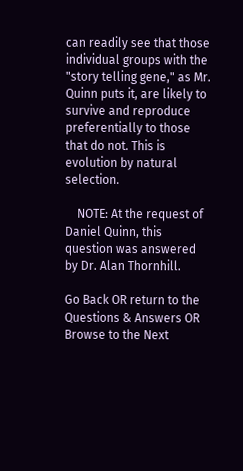can readily see that those individual groups with the "story telling gene," as Mr. Quinn puts it, are likely to survive and reproduce preferentially to those that do not. This is evolution by natural selection.

    NOTE: At the request of Daniel Quinn, this question was answered by Dr. Alan Thornhill.

Go Back OR return to the Questions & Answers OR Browse to the Next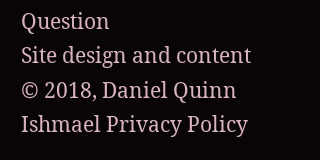Question
Site design and content © 2018, Daniel Quinn
Ishmael Privacy Policy